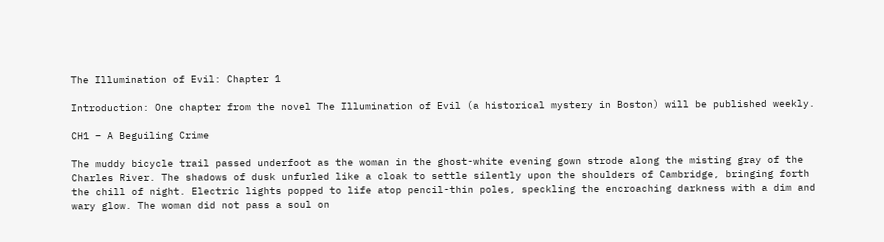The Illumination of Evil: Chapter 1

Introduction: One chapter from the novel The Illumination of Evil (a historical mystery in Boston) will be published weekly.

CH1 – A Beguiling Crime

The muddy bicycle trail passed underfoot as the woman in the ghost-white evening gown strode along the misting gray of the Charles River. The shadows of dusk unfurled like a cloak to settle silently upon the shoulders of Cambridge, bringing forth the chill of night. Electric lights popped to life atop pencil-thin poles, speckling the encroaching darkness with a dim and wary glow. The woman did not pass a soul on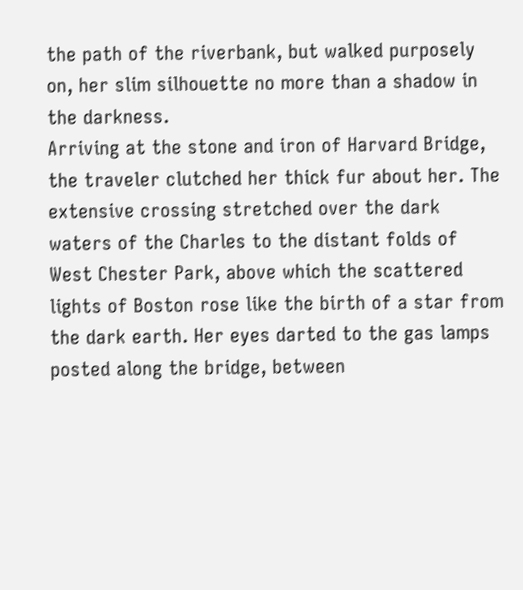the path of the riverbank, but walked purposely on, her slim silhouette no more than a shadow in the darkness.
Arriving at the stone and iron of Harvard Bridge, the traveler clutched her thick fur about her. The extensive crossing stretched over the dark waters of the Charles to the distant folds of West Chester Park, above which the scattered lights of Boston rose like the birth of a star from the dark earth. Her eyes darted to the gas lamps posted along the bridge, between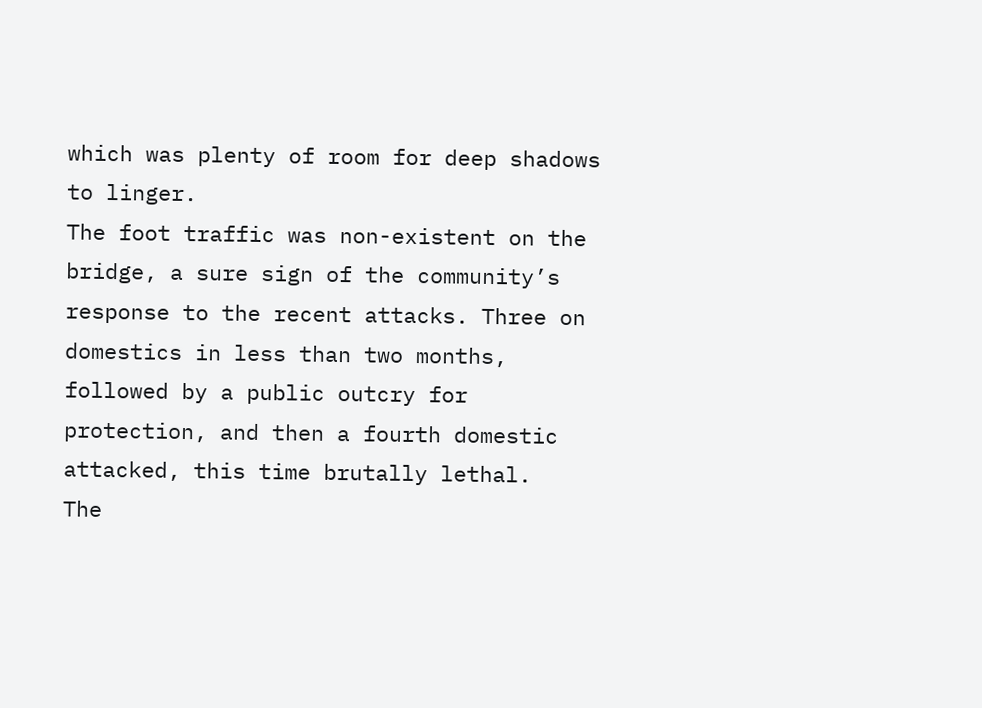which was plenty of room for deep shadows to linger.
The foot traffic was non-existent on the bridge, a sure sign of the community’s response to the recent attacks. Three on domestics in less than two months, followed by a public outcry for protection, and then a fourth domestic attacked, this time brutally lethal.
The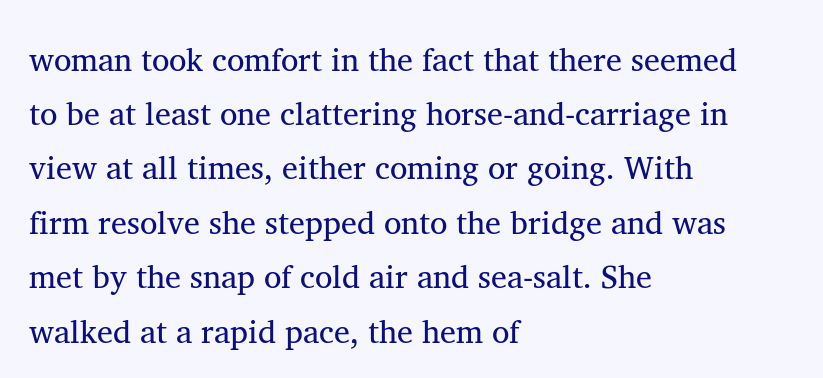woman took comfort in the fact that there seemed to be at least one clattering horse-and-carriage in view at all times, either coming or going. With firm resolve she stepped onto the bridge and was met by the snap of cold air and sea-salt. She walked at a rapid pace, the hem of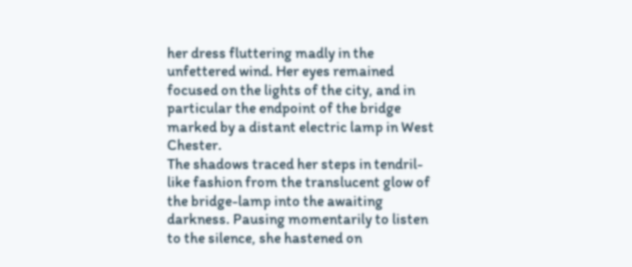her dress fluttering madly in the unfettered wind. Her eyes remained focused on the lights of the city, and in particular the endpoint of the bridge marked by a distant electric lamp in West Chester.
The shadows traced her steps in tendril-like fashion from the translucent glow of the bridge-lamp into the awaiting darkness. Pausing momentarily to listen to the silence, she hastened on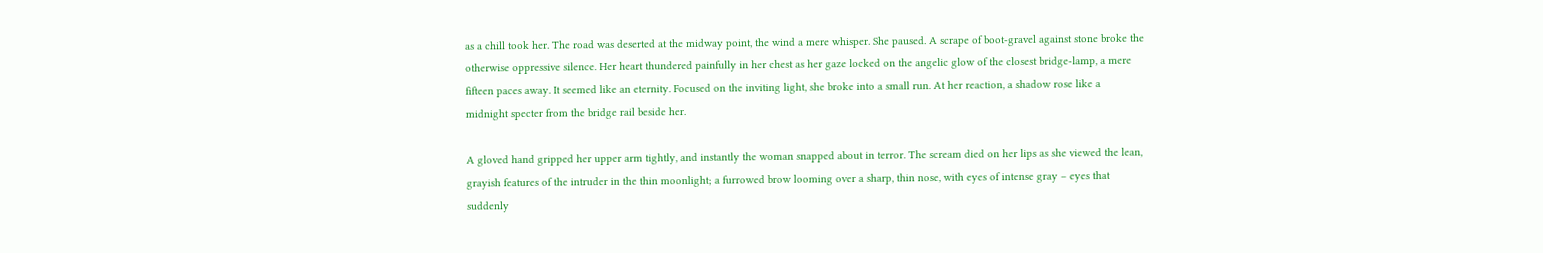as a chill took her. The road was deserted at the midway point, the wind a mere whisper. She paused. A scrape of boot-gravel against stone broke the otherwise oppressive silence. Her heart thundered painfully in her chest as her gaze locked on the angelic glow of the closest bridge-lamp, a mere fifteen paces away. It seemed like an eternity. Focused on the inviting light, she broke into a small run. At her reaction, a shadow rose like a midnight specter from the bridge rail beside her.

A gloved hand gripped her upper arm tightly, and instantly the woman snapped about in terror. The scream died on her lips as she viewed the lean, grayish features of the intruder in the thin moonlight; a furrowed brow looming over a sharp, thin nose, with eyes of intense gray – eyes that suddenly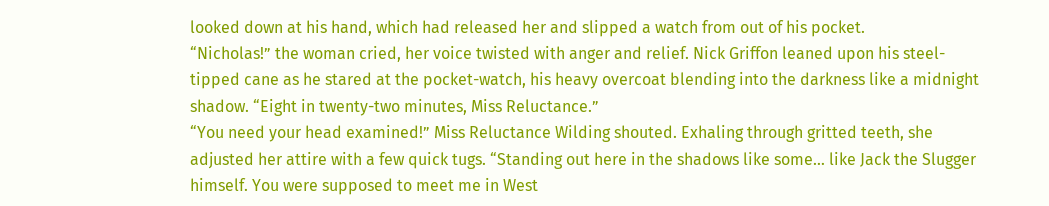looked down at his hand, which had released her and slipped a watch from out of his pocket.
“Nicholas!” the woman cried, her voice twisted with anger and relief. Nick Griffon leaned upon his steel-tipped cane as he stared at the pocket-watch, his heavy overcoat blending into the darkness like a midnight shadow. “Eight in twenty-two minutes, Miss Reluctance.”
“You need your head examined!” Miss Reluctance Wilding shouted. Exhaling through gritted teeth, she adjusted her attire with a few quick tugs. “Standing out here in the shadows like some… like Jack the Slugger himself. You were supposed to meet me in West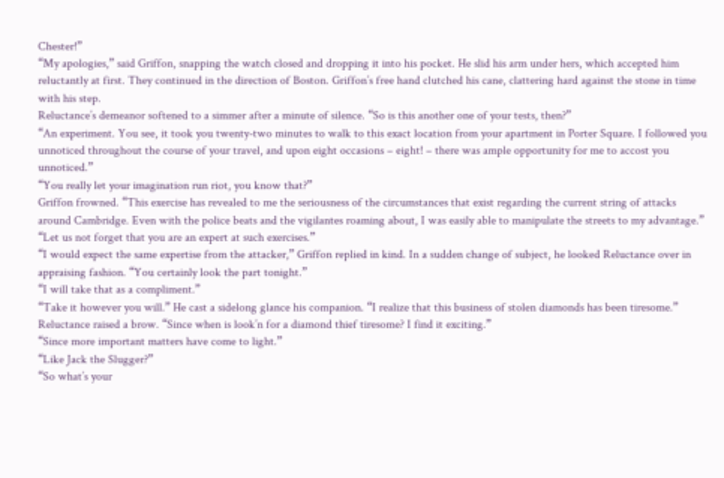Chester!”
“My apologies,” said Griffon, snapping the watch closed and dropping it into his pocket. He slid his arm under hers, which accepted him reluctantly at first. They continued in the direction of Boston. Griffon’s free hand clutched his cane, clattering hard against the stone in time with his step.
Reluctance’s demeanor softened to a simmer after a minute of silence. “So is this another one of your tests, then?”
“An experiment. You see, it took you twenty-two minutes to walk to this exact location from your apartment in Porter Square. I followed you unnoticed throughout the course of your travel, and upon eight occasions – eight! – there was ample opportunity for me to accost you unnoticed.”
“You really let your imagination run riot, you know that?”
Griffon frowned. “This exercise has revealed to me the seriousness of the circumstances that exist regarding the current string of attacks around Cambridge. Even with the police beats and the vigilantes roaming about, I was easily able to manipulate the streets to my advantage.”
“Let us not forget that you are an expert at such exercises.”
“I would expect the same expertise from the attacker,” Griffon replied in kind. In a sudden change of subject, he looked Reluctance over in appraising fashion. “You certainly look the part tonight.”
“I will take that as a compliment.”
“Take it however you will.” He cast a sidelong glance his companion. “I realize that this business of stolen diamonds has been tiresome.”
Reluctance raised a brow. “Since when is look’n for a diamond thief tiresome? I find it exciting.”
“Since more important matters have come to light.”
“Like Jack the Slugger?”
“So what’s your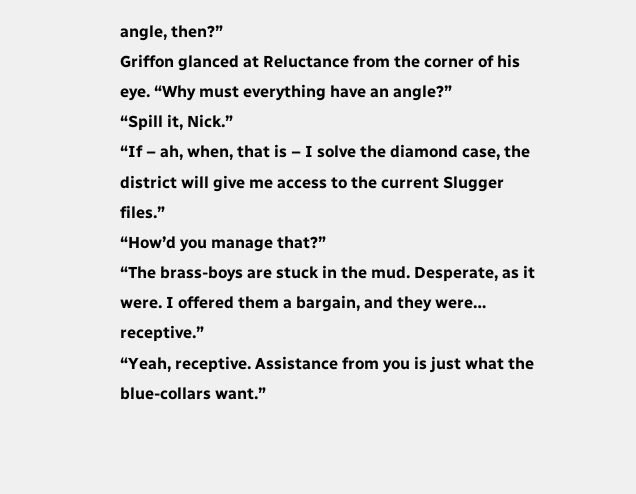angle, then?”
Griffon glanced at Reluctance from the corner of his eye. “Why must everything have an angle?”
“Spill it, Nick.”
“If – ah, when, that is – I solve the diamond case, the district will give me access to the current Slugger files.”
“How’d you manage that?”
“The brass-boys are stuck in the mud. Desperate, as it were. I offered them a bargain, and they were… receptive.”
“Yeah, receptive. Assistance from you is just what the blue-collars want.”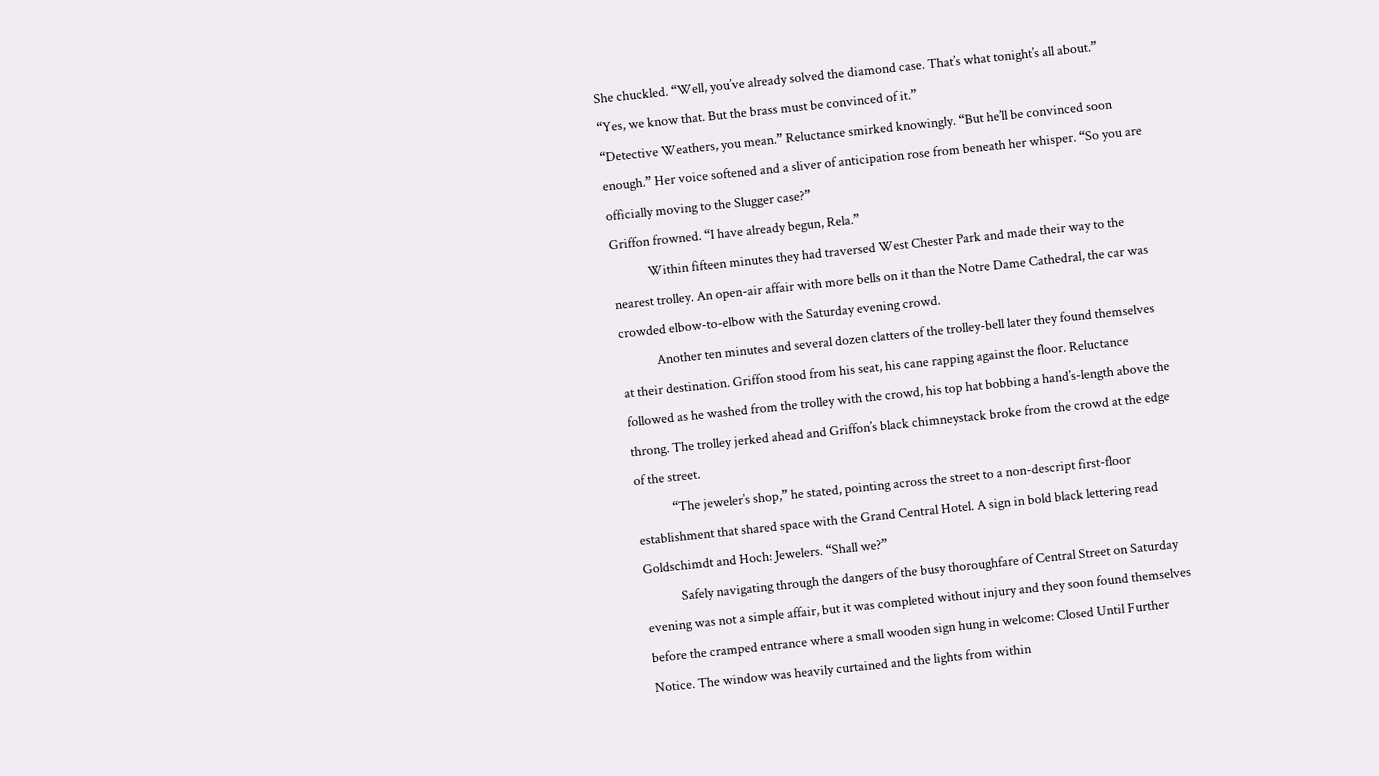She chuckled. “Well, you’ve already solved the diamond case. That’s what tonight’s all about.”
“Yes, we know that. But the brass must be convinced of it.”
“Detective Weathers, you mean.” Reluctance smirked knowingly. “But he’ll be convinced soon enough.” Her voice softened and a sliver of anticipation rose from beneath her whisper. “So you are officially moving to the Slugger case?”
Griffon frowned. “I have already begun, Rela.”
            Within fifteen minutes they had traversed West Chester Park and made their way to the nearest trolley. An open-air affair with more bells on it than the Notre Dame Cathedral, the car was crowded elbow-to-elbow with the Saturday evening crowd.
            Another ten minutes and several dozen clatters of the trolley-bell later they found themselves at their destination. Griffon stood from his seat, his cane rapping against the floor. Reluctance followed as he washed from the trolley with the crowd, his top hat bobbing a hand’s-length above the throng. The trolley jerked ahead and Griffon’s black chimneystack broke from the crowd at the edge of the street.
            “The jeweler’s shop,” he stated, pointing across the street to a non-descript first-floor establishment that shared space with the Grand Central Hotel. A sign in bold black lettering read Goldschimdt and Hoch: Jewelers. “Shall we?”
            Safely navigating through the dangers of the busy thoroughfare of Central Street on Saturday evening was not a simple affair, but it was completed without injury and they soon found themselves before the cramped entrance where a small wooden sign hung in welcome: Closed Until Further Notice. The window was heavily curtained and the lights from within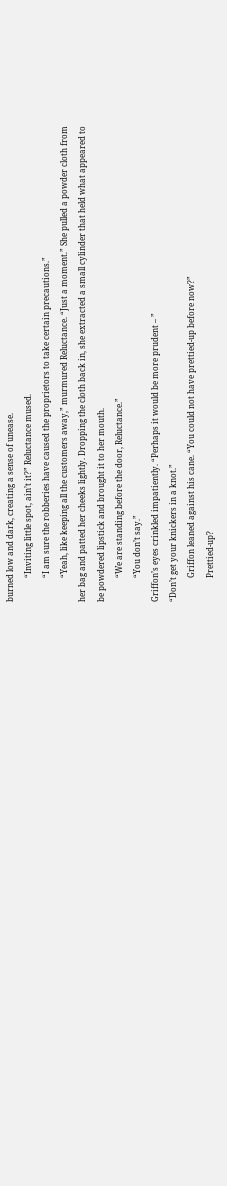burned low and dark, creating a sense of unease.
            “Inviting little spot, ain’t it?” Reluctance mused.
            “I am sure the robberies have caused the proprietors to take certain precautions.”
            “Yeah, like keeping all the customers away,” murmured Reluctance. “Just a moment.” She pulled a powder cloth from her bag and patted her cheeks lightly. Dropping the cloth back in, she extracted a small cylinder that held what appeared to be powdered lipstick and brought it to her mouth.
            “We are standing before the door, Reluctance.”
            “You don’t say.”
Griffon’s eyes crinkled impatiently. “Perhaps it would be more prudent – ”
“Don’t get your knickers in a knot.”
            Griffon leaned against his cane. “You could not have prettied-up before now?”
            Prettied-up?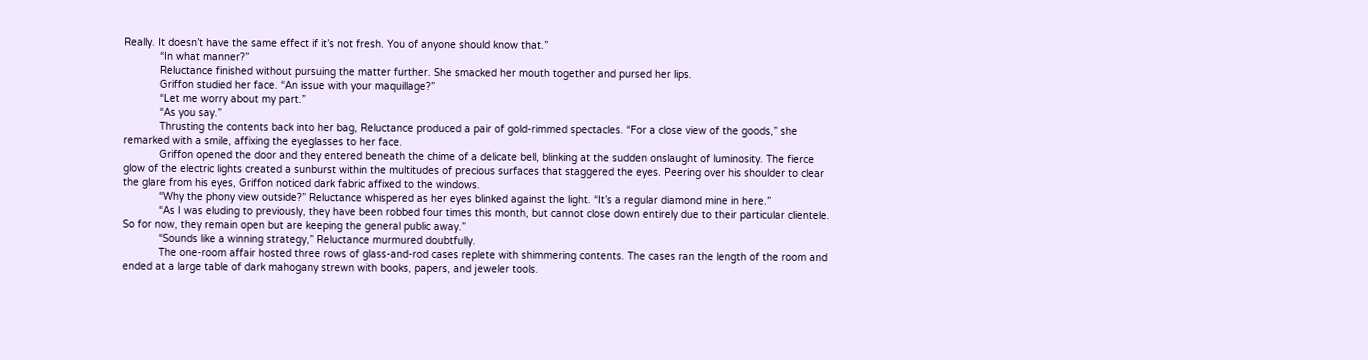Really. It doesn’t have the same effect if it’s not fresh. You of anyone should know that.”
            “In what manner?”
            Reluctance finished without pursuing the matter further. She smacked her mouth together and pursed her lips.
            Griffon studied her face. “An issue with your maquillage?”
            “Let me worry about my part.”
            “As you say.”
            Thrusting the contents back into her bag, Reluctance produced a pair of gold-rimmed spectacles. “For a close view of the goods,” she remarked with a smile, affixing the eyeglasses to her face.
            Griffon opened the door and they entered beneath the chime of a delicate bell, blinking at the sudden onslaught of luminosity. The fierce glow of the electric lights created a sunburst within the multitudes of precious surfaces that staggered the eyes. Peering over his shoulder to clear the glare from his eyes, Griffon noticed dark fabric affixed to the windows.
            “Why the phony view outside?” Reluctance whispered as her eyes blinked against the light. “It’s a regular diamond mine in here.”
            “As I was eluding to previously, they have been robbed four times this month, but cannot close down entirely due to their particular clientele. So for now, they remain open but are keeping the general public away.”
            “Sounds like a winning strategy,” Reluctance murmured doubtfully.
            The one-room affair hosted three rows of glass-and-rod cases replete with shimmering contents. The cases ran the length of the room and ended at a large table of dark mahogany strewn with books, papers, and jeweler tools.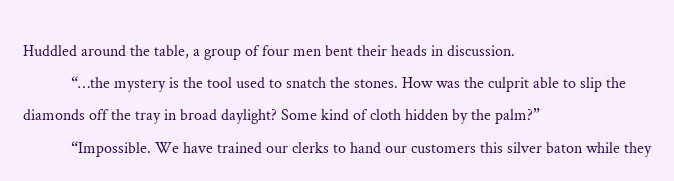Huddled around the table, a group of four men bent their heads in discussion.
            “…the mystery is the tool used to snatch the stones. How was the culprit able to slip the diamonds off the tray in broad daylight? Some kind of cloth hidden by the palm?”
            “Impossible. We have trained our clerks to hand our customers this silver baton while they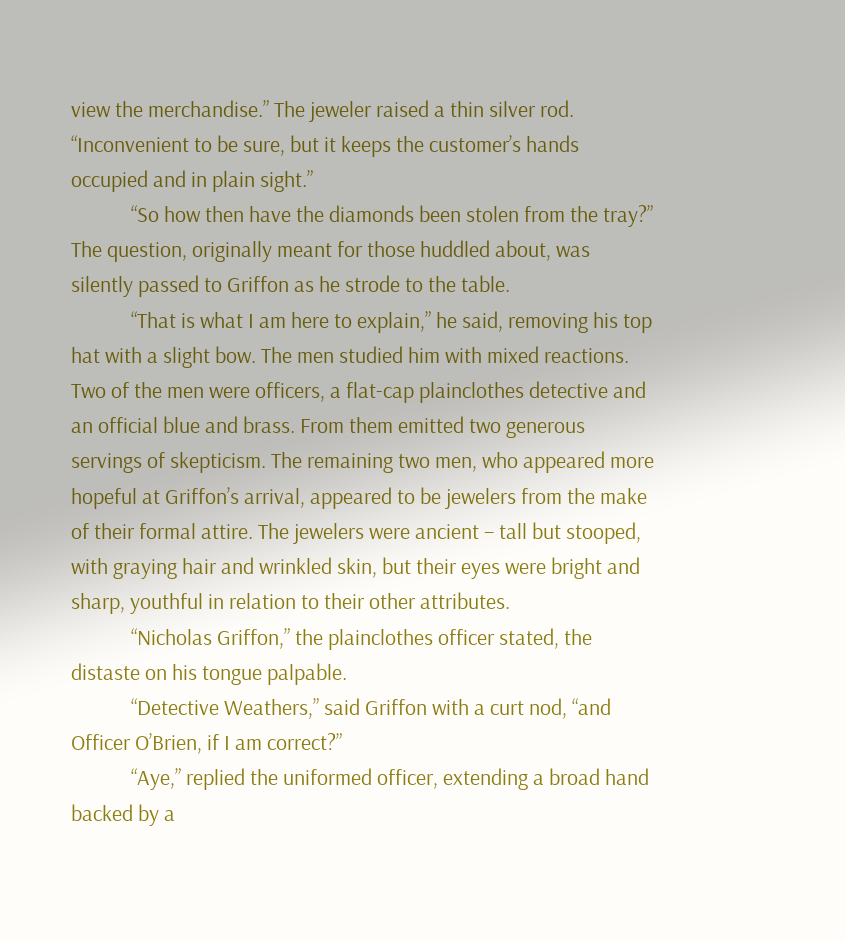view the merchandise.” The jeweler raised a thin silver rod. “Inconvenient to be sure, but it keeps the customer’s hands occupied and in plain sight.”
            “So how then have the diamonds been stolen from the tray?” The question, originally meant for those huddled about, was silently passed to Griffon as he strode to the table.
            “That is what I am here to explain,” he said, removing his top hat with a slight bow. The men studied him with mixed reactions. Two of the men were officers, a flat-cap plainclothes detective and an official blue and brass. From them emitted two generous servings of skepticism. The remaining two men, who appeared more hopeful at Griffon’s arrival, appeared to be jewelers from the make of their formal attire. The jewelers were ancient – tall but stooped, with graying hair and wrinkled skin, but their eyes were bright and sharp, youthful in relation to their other attributes.
            “Nicholas Griffon,” the plainclothes officer stated, the distaste on his tongue palpable.
            “Detective Weathers,” said Griffon with a curt nod, “and Officer O’Brien, if I am correct?”
            “Aye,” replied the uniformed officer, extending a broad hand backed by a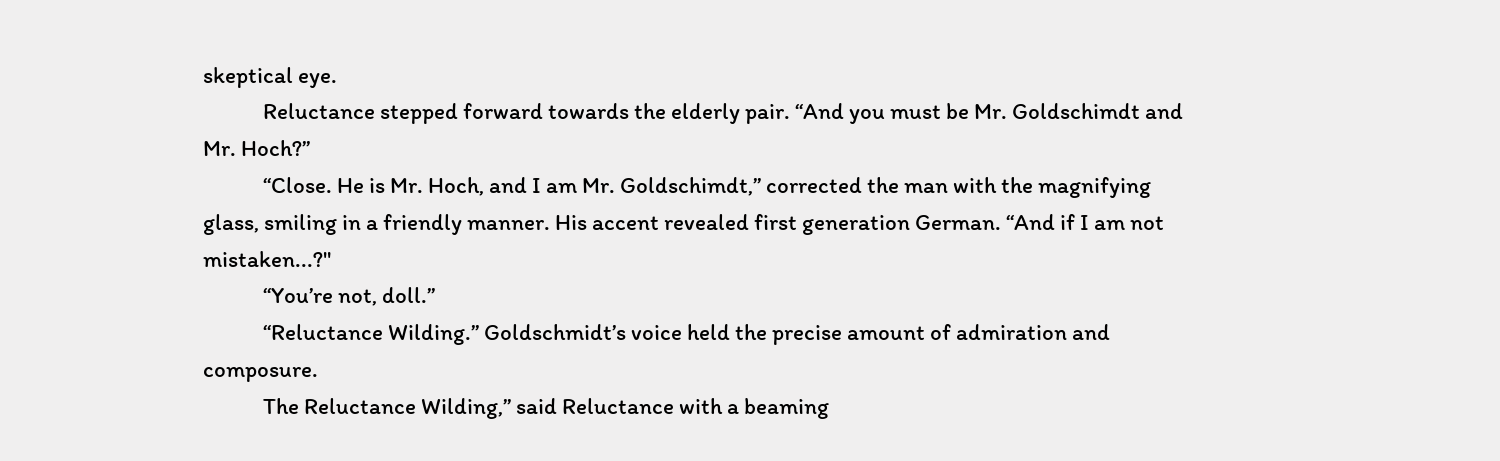skeptical eye.
            Reluctance stepped forward towards the elderly pair. “And you must be Mr. Goldschimdt and Mr. Hoch?”
            “Close. He is Mr. Hoch, and I am Mr. Goldschimdt,” corrected the man with the magnifying glass, smiling in a friendly manner. His accent revealed first generation German. “And if I am not mistaken...?"
            “You’re not, doll.”
            “Reluctance Wilding.” Goldschmidt’s voice held the precise amount of admiration and composure.
            The Reluctance Wilding,” said Reluctance with a beaming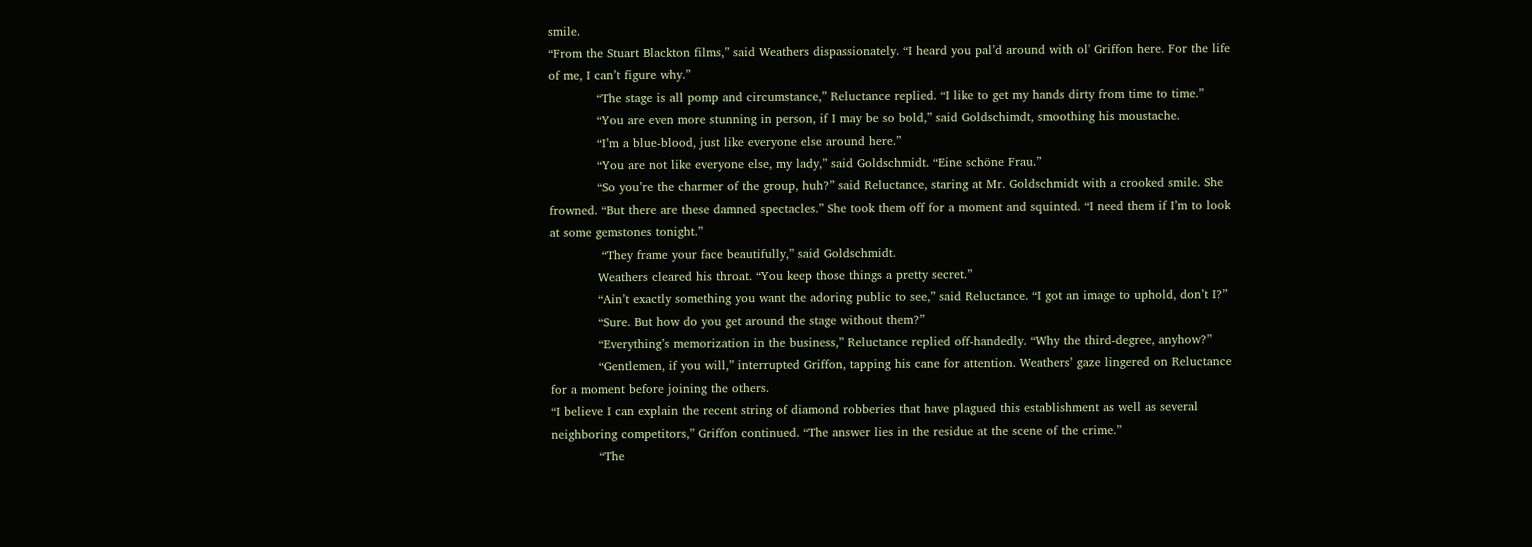smile.
“From the Stuart Blackton films,” said Weathers dispassionately. “I heard you pal’d around with ol' Griffon here. For the life of me, I can’t figure why.”
            “The stage is all pomp and circumstance,” Reluctance replied. “I like to get my hands dirty from time to time.”
            “You are even more stunning in person, if I may be so bold,” said Goldschimdt, smoothing his moustache.
            “I’m a blue-blood, just like everyone else around here.”
            “You are not like everyone else, my lady,” said Goldschmidt. “Eine schöne Frau.”
            “So you’re the charmer of the group, huh?” said Reluctance, staring at Mr. Goldschmidt with a crooked smile. She frowned. “But there are these damned spectacles.” She took them off for a moment and squinted. “I need them if I’m to look at some gemstones tonight.”
             “They frame your face beautifully,” said Goldschmidt.
            Weathers cleared his throat. “You keep those things a pretty secret.”
            “Ain’t exactly something you want the adoring public to see,” said Reluctance. “I got an image to uphold, don’t I?”
            “Sure. But how do you get around the stage without them?”
            “Everything’s memorization in the business,” Reluctance replied off-handedly. “Why the third-degree, anyhow?”
            “Gentlemen, if you will,” interrupted Griffon, tapping his cane for attention. Weathers’ gaze lingered on Reluctance for a moment before joining the others.
“I believe I can explain the recent string of diamond robberies that have plagued this establishment as well as several neighboring competitors,” Griffon continued. “The answer lies in the residue at the scene of the crime.”
            “The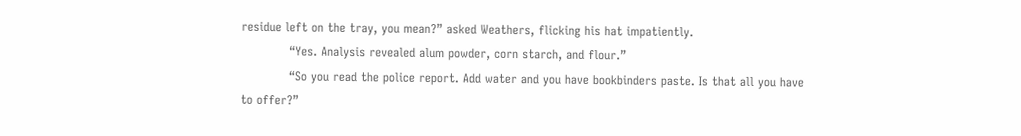residue left on the tray, you mean?” asked Weathers, flicking his hat impatiently.
            “Yes. Analysis revealed alum powder, corn starch, and flour.”
            “So you read the police report. Add water and you have bookbinders paste. Is that all you have to offer?”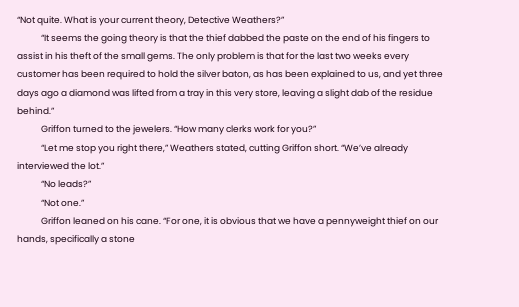“Not quite. What is your current theory, Detective Weathers?”
            “It seems the going theory is that the thief dabbed the paste on the end of his fingers to assist in his theft of the small gems. The only problem is that for the last two weeks every customer has been required to hold the silver baton, as has been explained to us, and yet three days ago a diamond was lifted from a tray in this very store, leaving a slight dab of the residue behind.”
            Griffon turned to the jewelers. “How many clerks work for you?”
            “Let me stop you right there,” Weathers stated, cutting Griffon short. “We’ve already interviewed the lot.”
            “No leads?”
            “Not one.”
            Griffon leaned on his cane. “For one, it is obvious that we have a pennyweight thief on our hands, specifically a stone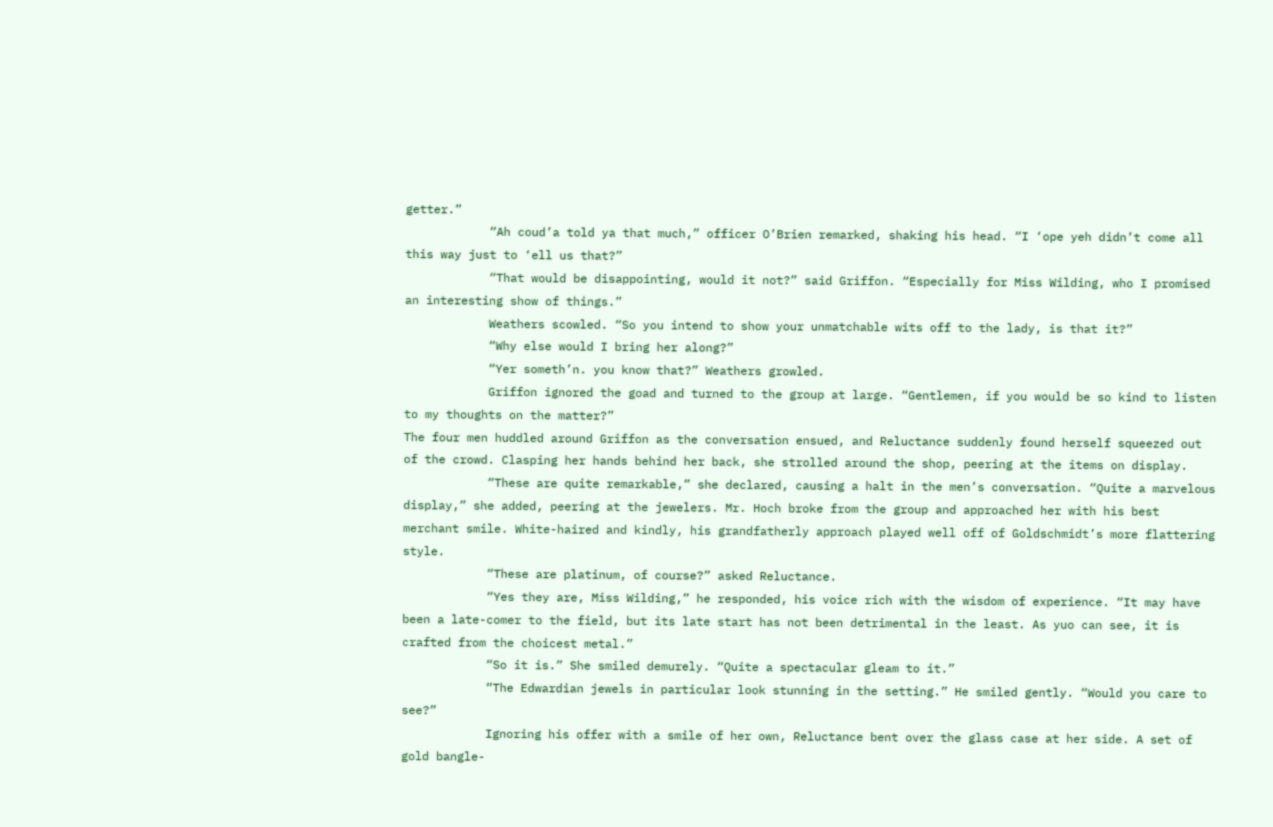getter.”
            “Ah coud’a told ya that much,” officer O’Brien remarked, shaking his head. “I ‘ope yeh didn’t come all this way just to ‘ell us that?”
            “That would be disappointing, would it not?” said Griffon. “Especially for Miss Wilding, who I promised an interesting show of things.”
            Weathers scowled. “So you intend to show your unmatchable wits off to the lady, is that it?”
            “Why else would I bring her along?”
            “Yer someth’n. you know that?” Weathers growled.
            Griffon ignored the goad and turned to the group at large. “Gentlemen, if you would be so kind to listen to my thoughts on the matter?”
The four men huddled around Griffon as the conversation ensued, and Reluctance suddenly found herself squeezed out of the crowd. Clasping her hands behind her back, she strolled around the shop, peering at the items on display.
            “These are quite remarkable,” she declared, causing a halt in the men’s conversation. “Quite a marvelous display,” she added, peering at the jewelers. Mr. Hoch broke from the group and approached her with his best merchant smile. White-haired and kindly, his grandfatherly approach played well off of Goldschmidt’s more flattering style.
            “These are platinum, of course?” asked Reluctance.
            “Yes they are, Miss Wilding,” he responded, his voice rich with the wisdom of experience. “It may have been a late-comer to the field, but its late start has not been detrimental in the least. As yuo can see, it is crafted from the choicest metal.”
            “So it is.” She smiled demurely. “Quite a spectacular gleam to it.”
            “The Edwardian jewels in particular look stunning in the setting.” He smiled gently. “Would you care to see?”
            Ignoring his offer with a smile of her own, Reluctance bent over the glass case at her side. A set of gold bangle-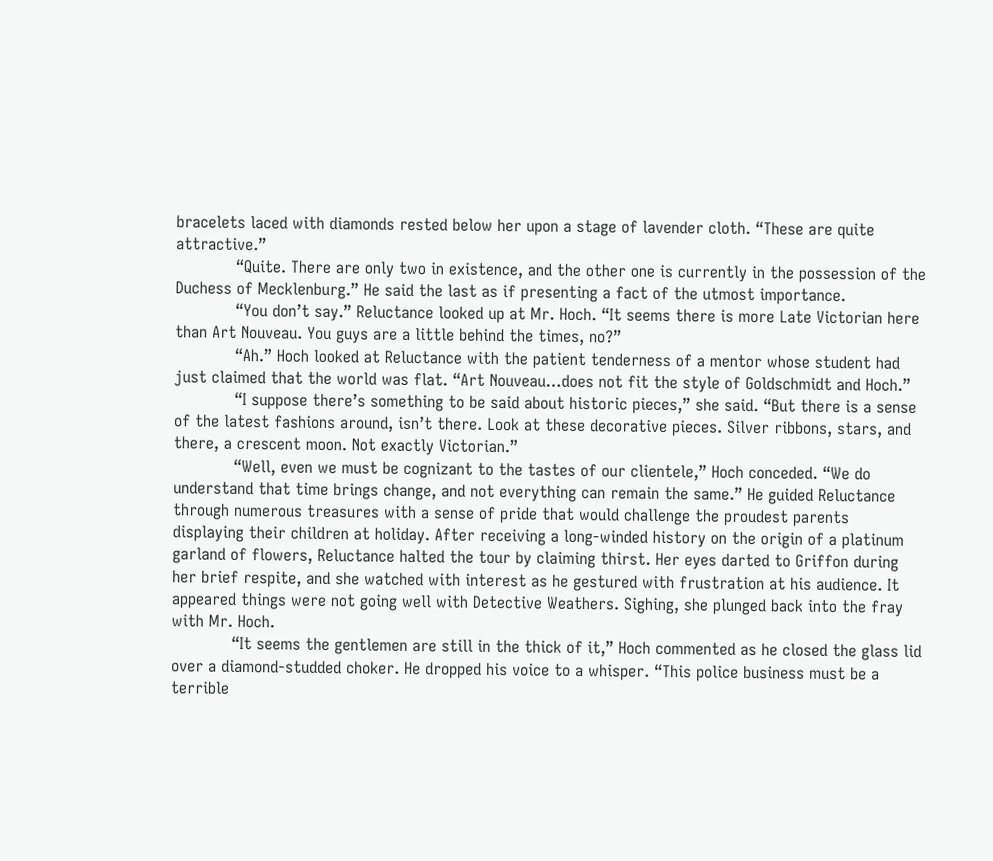bracelets laced with diamonds rested below her upon a stage of lavender cloth. “These are quite attractive.”
            “Quite. There are only two in existence, and the other one is currently in the possession of the Duchess of Mecklenburg.” He said the last as if presenting a fact of the utmost importance.
            “You don’t say.” Reluctance looked up at Mr. Hoch. “It seems there is more Late Victorian here than Art Nouveau. You guys are a little behind the times, no?”
            “Ah.” Hoch looked at Reluctance with the patient tenderness of a mentor whose student had just claimed that the world was flat. “Art Nouveau…does not fit the style of Goldschmidt and Hoch.”
            “I suppose there’s something to be said about historic pieces,” she said. “But there is a sense of the latest fashions around, isn’t there. Look at these decorative pieces. Silver ribbons, stars, and there, a crescent moon. Not exactly Victorian.”
            “Well, even we must be cognizant to the tastes of our clientele,” Hoch conceded. “We do understand that time brings change, and not everything can remain the same.” He guided Reluctance through numerous treasures with a sense of pride that would challenge the proudest parents displaying their children at holiday. After receiving a long-winded history on the origin of a platinum garland of flowers, Reluctance halted the tour by claiming thirst. Her eyes darted to Griffon during her brief respite, and she watched with interest as he gestured with frustration at his audience. It appeared things were not going well with Detective Weathers. Sighing, she plunged back into the fray with Mr. Hoch.
            “It seems the gentlemen are still in the thick of it,” Hoch commented as he closed the glass lid over a diamond-studded choker. He dropped his voice to a whisper. “This police business must be a terrible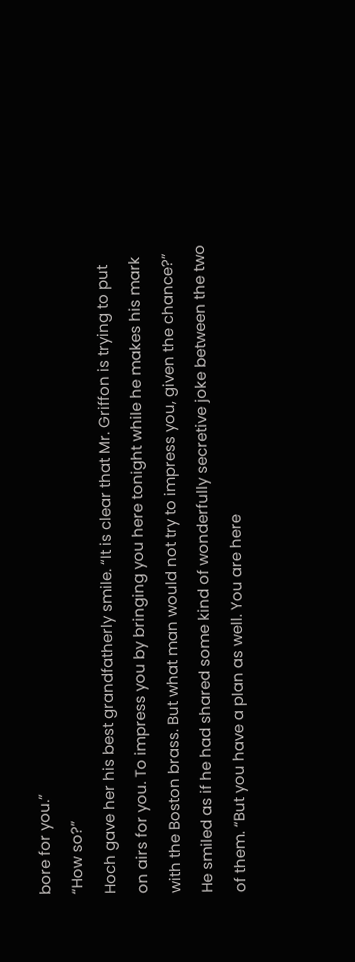bore for you.”
“How so?”
Hoch gave her his best grandfatherly smile. “It is clear that Mr. Griffon is trying to put on airs for you. To impress you by bringing you here tonight while he makes his mark with the Boston brass. But what man would not try to impress you, given the chance?” He smiled as if he had shared some kind of wonderfully secretive joke between the two of them. “But you have a plan as well. You are here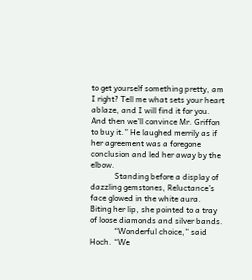to get yourself something pretty, am I right? Tell me what sets your heart ablaze, and I will find it for you. And then we’ll convince Mr. Griffon to buy it.” He laughed merrily as if her agreement was a foregone conclusion and led her away by the elbow.
            Standing before a display of dazzling gemstones, Reluctance’s face glowed in the white aura. Biting her lip, she pointed to a tray of loose diamonds and silver bands.
            “Wonderful choice,” said Hoch. “We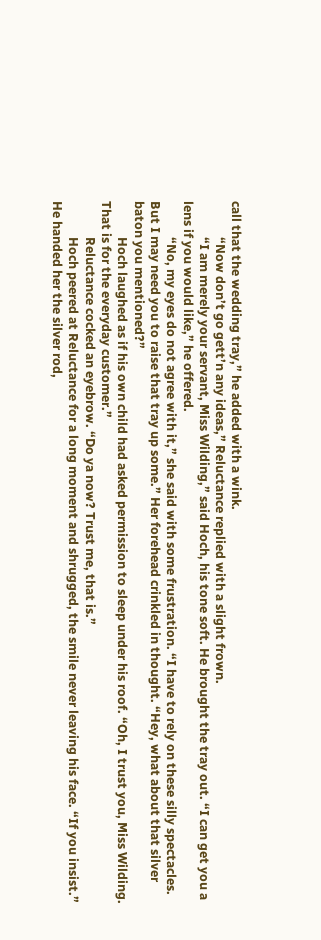call that the wedding tray,” he added with a wink.
            “Now don’t go gett’n any ideas,” Reluctance replied with a slight frown.
            “I am merely your servant, Miss Wilding,” said Hoch, his tone soft. He brought the tray out. “I can get you a lens if you would like,” he offered.
            “No, my eyes do not agree with it,” she said with some frustration. “I have to rely on these silly spectacles. But I may need you to raise that tray up some.” Her forehead crinkled in thought. “Hey, what about that silver baton you mentioned?”
            Hoch laughed as if his own child had asked permission to sleep under his roof. “Oh, I trust you, Miss Wilding. That is for the everyday customer.”
            Reluctance cocked an eyebrow. “Do ya now? Trust me, that is.”
            Hoch peered at Reluctance for a long moment and shrugged, the smile never leaving his face. “If you insist.” He handed her the silver rod,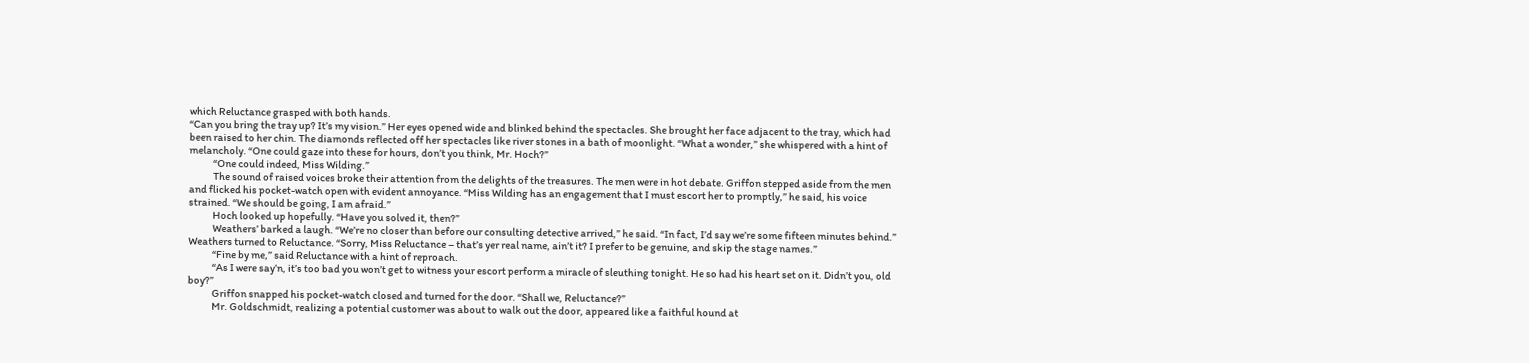which Reluctance grasped with both hands.
“Can you bring the tray up? It’s my vision.” Her eyes opened wide and blinked behind the spectacles. She brought her face adjacent to the tray, which had been raised to her chin. The diamonds reflected off her spectacles like river stones in a bath of moonlight. “What a wonder,” she whispered with a hint of melancholy. “One could gaze into these for hours, don’t you think, Mr. Hoch?”
            “One could indeed, Miss Wilding.”
            The sound of raised voices broke their attention from the delights of the treasures. The men were in hot debate. Griffon stepped aside from the men and flicked his pocket-watch open with evident annoyance. “Miss Wilding has an engagement that I must escort her to promptly,” he said, his voice strained. “We should be going, I am afraid.”
            Hoch looked up hopefully. “Have you solved it, then?”
            Weathers’ barked a laugh. “We’re no closer than before our consulting detective arrived,” he said. “In fact, I’d say we’re some fifteen minutes behind.” Weathers turned to Reluctance. “Sorry, Miss Reluctance – that’s yer real name, ain’t it? I prefer to be genuine, and skip the stage names.”
            “Fine by me,” said Reluctance with a hint of reproach.
            “As I were say’n, it’s too bad you won’t get to witness your escort perform a miracle of sleuthing tonight. He so had his heart set on it. Didn’t you, old boy?”
            Griffon snapped his pocket-watch closed and turned for the door. “Shall we, Reluctance?”
            Mr. Goldschmidt, realizing a potential customer was about to walk out the door, appeared like a faithful hound at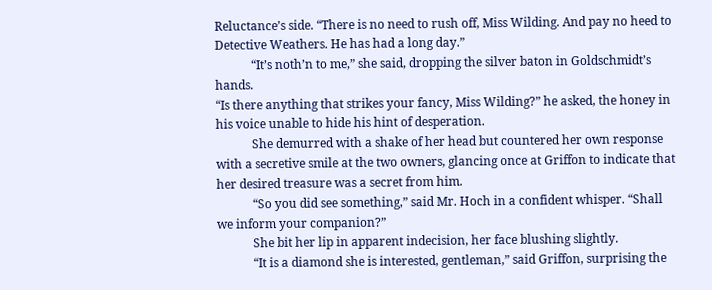Reluctance’s side. “There is no need to rush off, Miss Wilding. And pay no heed to Detective Weathers. He has had a long day.”
            “It’s noth’n to me,” she said, dropping the silver baton in Goldschmidt’s hands.
“Is there anything that strikes your fancy, Miss Wilding?” he asked, the honey in his voice unable to hide his hint of desperation.
            She demurred with a shake of her head but countered her own response with a secretive smile at the two owners, glancing once at Griffon to indicate that her desired treasure was a secret from him.
            “So you did see something,” said Mr. Hoch in a confident whisper. “Shall we inform your companion?”
            She bit her lip in apparent indecision, her face blushing slightly.
            “It is a diamond she is interested, gentleman,” said Griffon, surprising the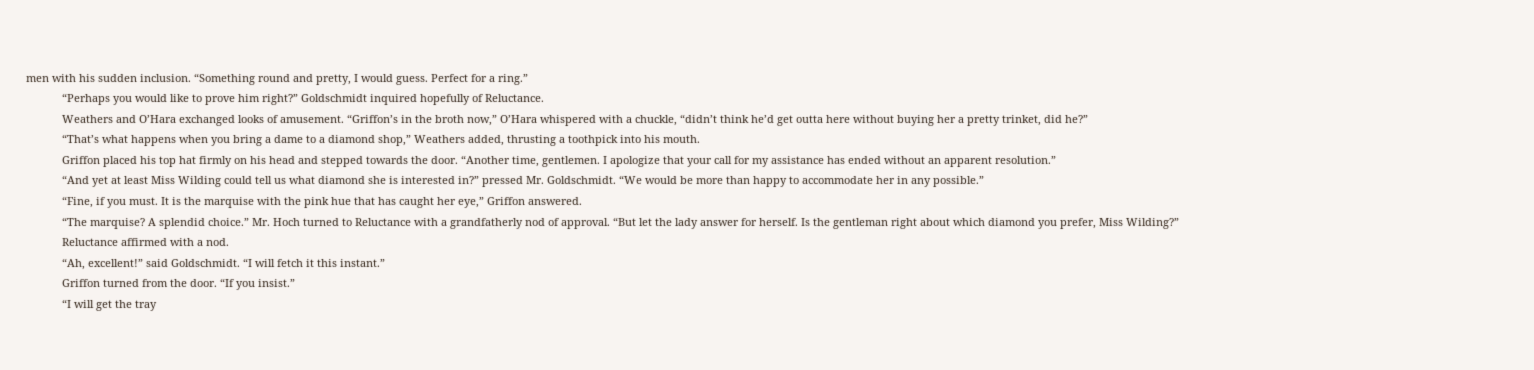men with his sudden inclusion. “Something round and pretty, I would guess. Perfect for a ring.”
            “Perhaps you would like to prove him right?” Goldschmidt inquired hopefully of Reluctance.
            Weathers and O’Hara exchanged looks of amusement. “Griffon’s in the broth now,” O’Hara whispered with a chuckle, “didn’t think he’d get outta here without buying her a pretty trinket, did he?”
            “That’s what happens when you bring a dame to a diamond shop,” Weathers added, thrusting a toothpick into his mouth.
            Griffon placed his top hat firmly on his head and stepped towards the door. “Another time, gentlemen. I apologize that your call for my assistance has ended without an apparent resolution.”
            “And yet at least Miss Wilding could tell us what diamond she is interested in?” pressed Mr. Goldschmidt. “We would be more than happy to accommodate her in any possible.”
            “Fine, if you must. It is the marquise with the pink hue that has caught her eye,” Griffon answered.
            “The marquise? A splendid choice.” Mr. Hoch turned to Reluctance with a grandfatherly nod of approval. “But let the lady answer for herself. Is the gentleman right about which diamond you prefer, Miss Wilding?”
            Reluctance affirmed with a nod.
            “Ah, excellent!” said Goldschmidt. “I will fetch it this instant.”
            Griffon turned from the door. “If you insist.”
            “I will get the tray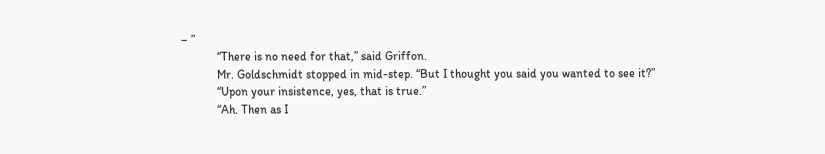– ”
            “There is no need for that,” said Griffon.
            Mr. Goldschmidt stopped in mid-step. “But I thought you said you wanted to see it?”
            “Upon your insistence, yes, that is true.”
            “Ah. Then as I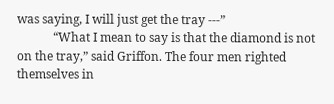was saying, I will just get the tray ---”
            “What I mean to say is that the diamond is not on the tray,” said Griffon. The four men righted themselves in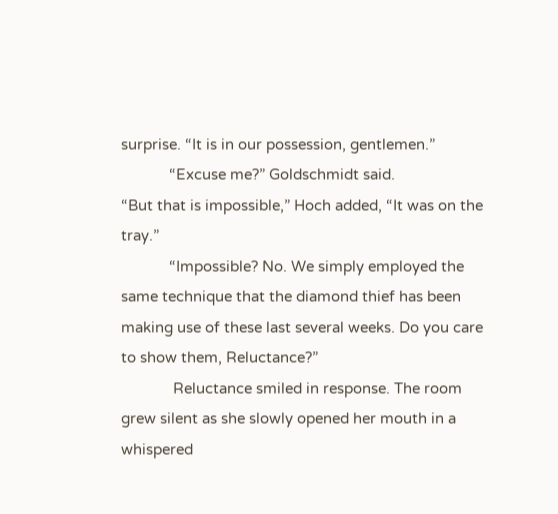surprise. “It is in our possession, gentlemen.”
            “Excuse me?” Goldschmidt said.
“But that is impossible,” Hoch added, “It was on the tray.”
            “Impossible? No. We simply employed the same technique that the diamond thief has been making use of these last several weeks. Do you care to show them, Reluctance?”
             Reluctance smiled in response. The room grew silent as she slowly opened her mouth in a whispered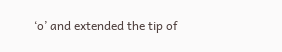‘o’ and extended the tip of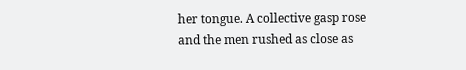her tongue. A collective gasp rose and the men rushed as close as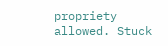propriety allowed. Stuck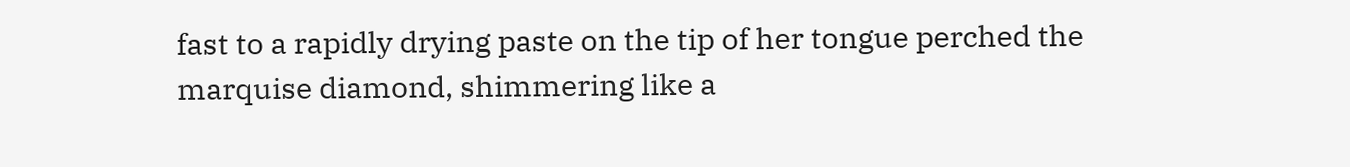fast to a rapidly drying paste on the tip of her tongue perched the marquise diamond, shimmering like a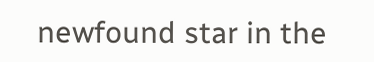newfound star in the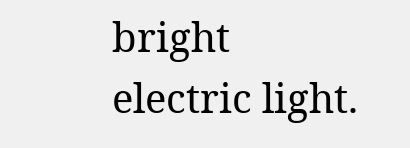bright electric light.